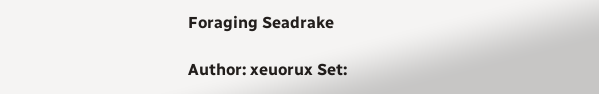Foraging Seadrake

Author: xeuorux Set: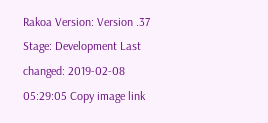Rakoa Version: Version .37 Stage: Development Last changed: 2019-02-08 05:29:05 Copy image link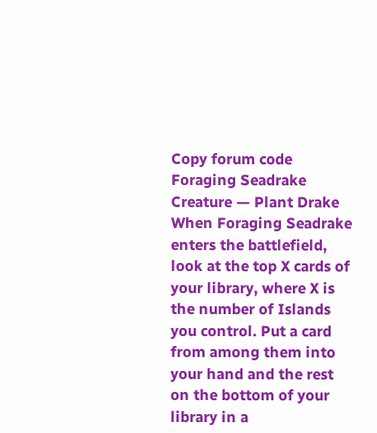Copy forum code
Foraging Seadrake
Creature — Plant Drake
When Foraging Seadrake enters the battlefield, look at the top X cards of your library, where X is the number of Islands you control. Put a card from among them into your hand and the rest on the bottom of your library in a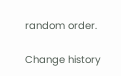random order.

Change history